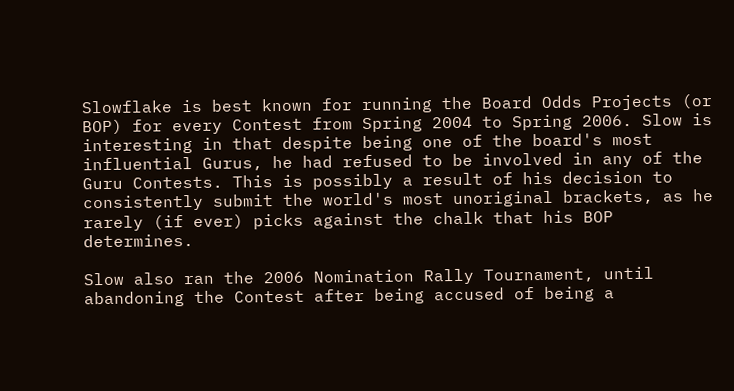Slowflake is best known for running the Board Odds Projects (or BOP) for every Contest from Spring 2004 to Spring 2006. Slow is interesting in that despite being one of the board's most influential Gurus, he had refused to be involved in any of the Guru Contests. This is possibly a result of his decision to consistently submit the world's most unoriginal brackets, as he rarely (if ever) picks against the chalk that his BOP determines.

Slow also ran the 2006 Nomination Rally Tournament, until abandoning the Contest after being accused of being a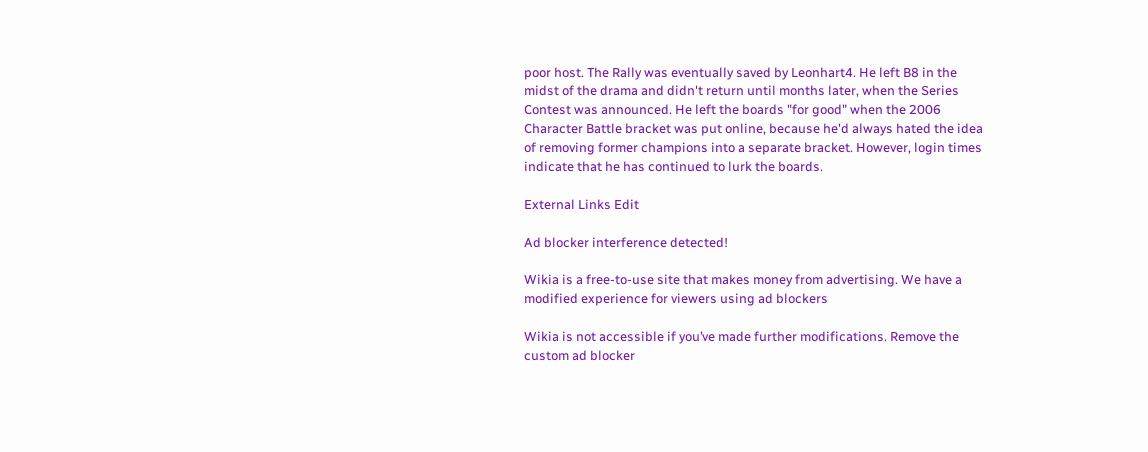poor host. The Rally was eventually saved by Leonhart4. He left B8 in the midst of the drama and didn't return until months later, when the Series Contest was announced. He left the boards "for good" when the 2006 Character Battle bracket was put online, because he'd always hated the idea of removing former champions into a separate bracket. However, login times indicate that he has continued to lurk the boards.

External Links Edit

Ad blocker interference detected!

Wikia is a free-to-use site that makes money from advertising. We have a modified experience for viewers using ad blockers

Wikia is not accessible if you’ve made further modifications. Remove the custom ad blocker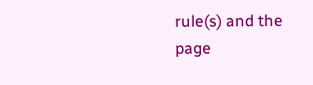rule(s) and the page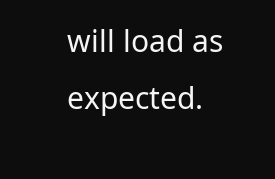will load as expected.